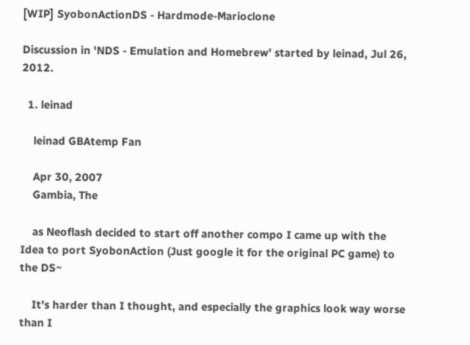[WIP] SyobonActionDS - Hardmode-Marioclone

Discussion in 'NDS - Emulation and Homebrew' started by leinad, Jul 26, 2012.

  1. leinad

    leinad GBAtemp Fan

    Apr 30, 2007
    Gambia, The

    as Neoflash decided to start off another compo I came up with the Idea to port SyobonAction (Just google it for the original PC game) to the DS~

    It's harder than I thought, and especially the graphics look way worse than I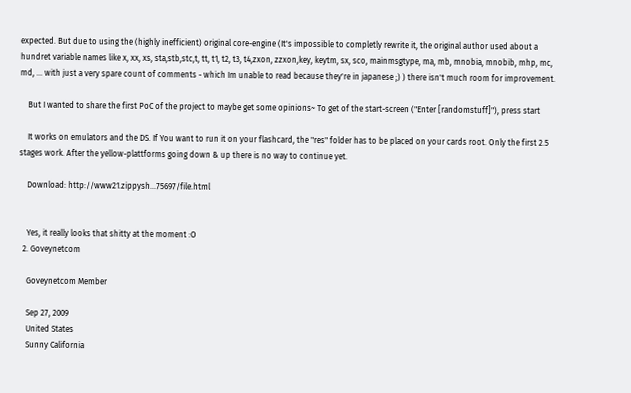expected. But due to using the (highly inefficient) original core-engine (It's impossible to completly rewrite it, the original author used about a hundret variable names like x, xx, xs, sta,stb,stc,t, tt, t1, t2, t3, t4,zxon, zzxon,key, keytm, sx, sco, mainmsgtype, ma, mb, mnobia, mnobib, mhp, mc, md, ... with just a very spare count of comments - which Im unable to read because they're in japanese ;) ) there isn't much room for improvement.

    But I wanted to share the first PoC of the project to maybe get some opinions~ To get of the start-screen ("Enter [randomstuff]"), press start

    It works on emulators and the DS. If You want to run it on your flashcard, the "res" folder has to be placed on your cards root. Only the first 2.5 stages work. After the yellow-plattforms going down & up there is no way to continue yet.

    Download: http://www21.zippysh...75697/file.html


    Yes, it really looks that shitty at the moment :O
  2. Goveynetcom

    Goveynetcom Member

    Sep 27, 2009
    United States
    Sunny California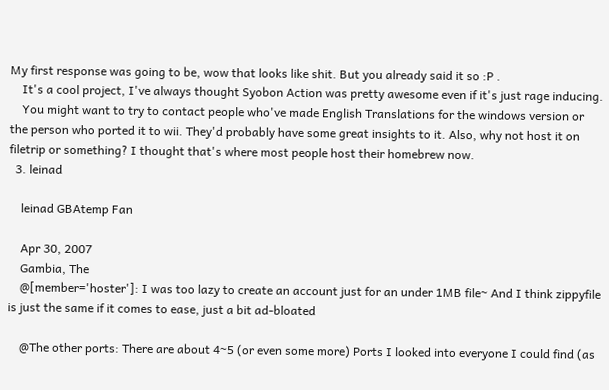My first response was going to be, wow that looks like shit. But you already said it so :P .
    It's a cool project, I've always thought Syobon Action was pretty awesome even if it's just rage inducing.
    You might want to try to contact people who've made English Translations for the windows version or the person who ported it to wii. They'd probably have some great insights to it. Also, why not host it on filetrip or something? I thought that's where most people host their homebrew now.
  3. leinad

    leinad GBAtemp Fan

    Apr 30, 2007
    Gambia, The
    @[member='hoster']: I was too lazy to create an account just for an under 1MB file~ And I think zippyfile is just the same if it comes to ease, just a bit ad-bloated

    @The other ports: There are about 4~5 (or even some more) Ports I looked into everyone I could find (as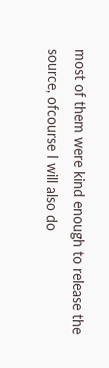most of them were kind enough to release the source, ofcourse I will also do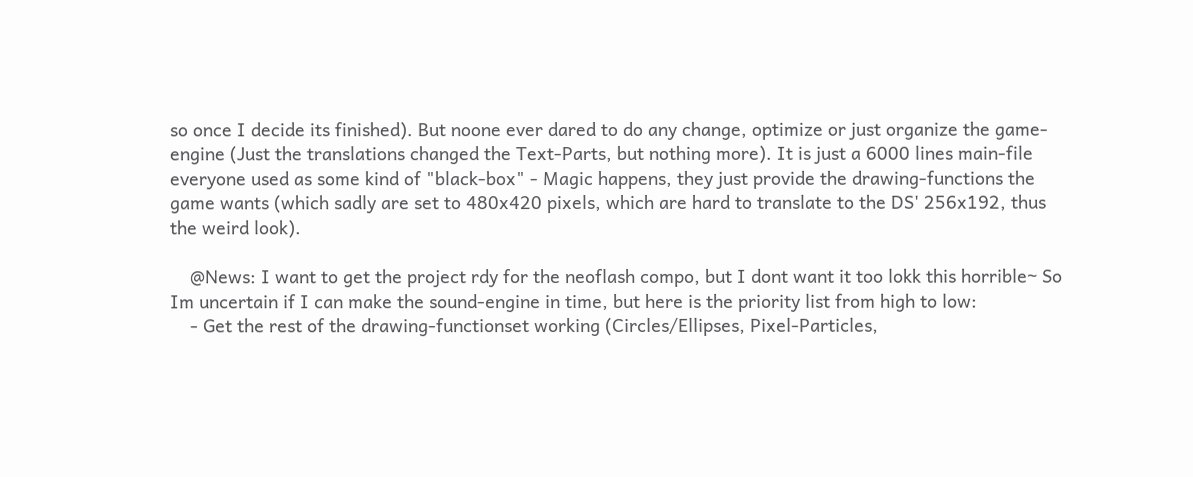so once I decide its finished). But noone ever dared to do any change, optimize or just organize the game-engine (Just the translations changed the Text-Parts, but nothing more). It is just a 6000 lines main-file everyone used as some kind of "black-box" - Magic happens, they just provide the drawing-functions the game wants (which sadly are set to 480x420 pixels, which are hard to translate to the DS' 256x192, thus the weird look).

    @News: I want to get the project rdy for the neoflash compo, but I dont want it too lokk this horrible~ So Im uncertain if I can make the sound-engine in time, but here is the priority list from high to low:
    - Get the rest of the drawing-functionset working (Circles/Ellipses, Pixel-Particles,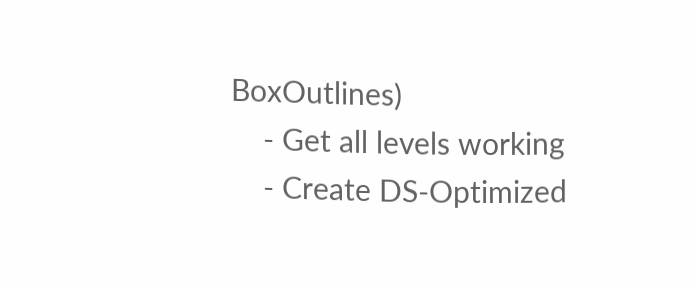BoxOutlines)
    - Get all levels working
    - Create DS-Optimized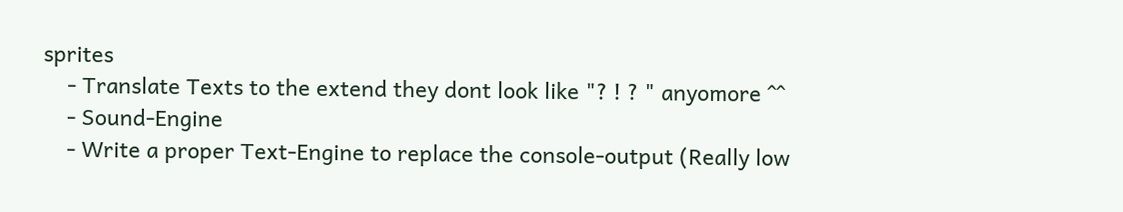sprites
    - Translate Texts to the extend they dont look like "? ! ? " anyomore ^^
    - Sound-Engine
    - Write a proper Text-Engine to replace the console-output (Really low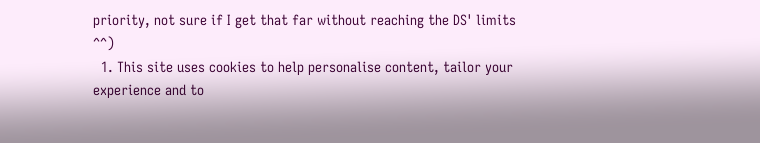priority, not sure if I get that far without reaching the DS' limits ^^)
  1. This site uses cookies to help personalise content, tailor your experience and to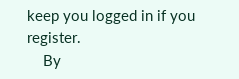keep you logged in if you register.
    By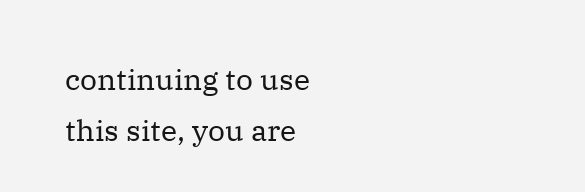continuing to use this site, you are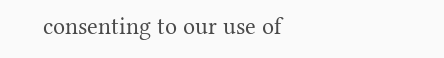consenting to our use of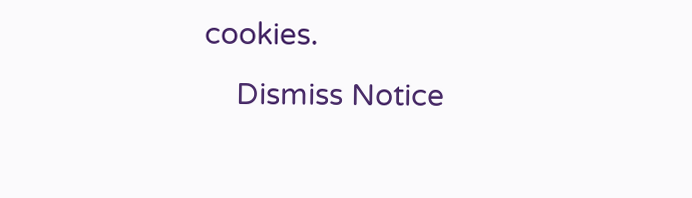cookies.
    Dismiss Notice